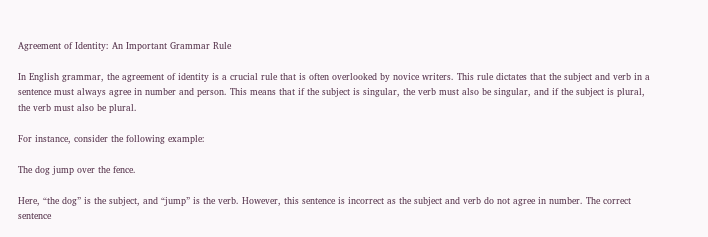Agreement of Identity: An Important Grammar Rule

In English grammar, the agreement of identity is a crucial rule that is often overlooked by novice writers. This rule dictates that the subject and verb in a sentence must always agree in number and person. This means that if the subject is singular, the verb must also be singular, and if the subject is plural, the verb must also be plural.

For instance, consider the following example:

The dog jump over the fence.

Here, “the dog” is the subject, and “jump” is the verb. However, this sentence is incorrect as the subject and verb do not agree in number. The correct sentence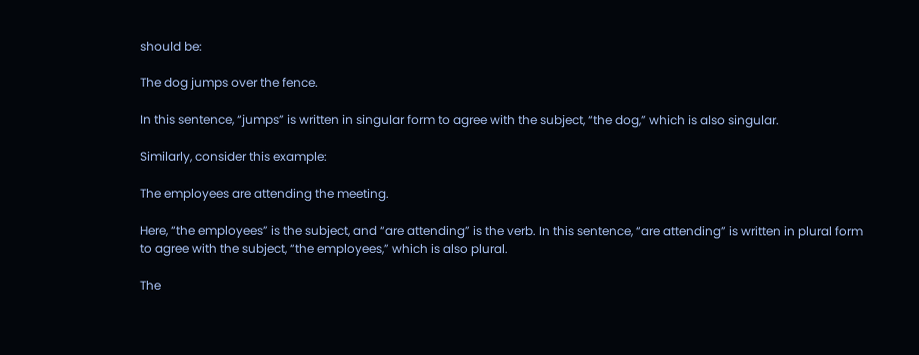should be:

The dog jumps over the fence.

In this sentence, “jumps” is written in singular form to agree with the subject, “the dog,” which is also singular.

Similarly, consider this example:

The employees are attending the meeting.

Here, “the employees” is the subject, and “are attending” is the verb. In this sentence, “are attending” is written in plural form to agree with the subject, “the employees,” which is also plural.

The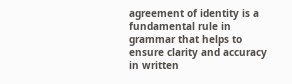agreement of identity is a fundamental rule in grammar that helps to ensure clarity and accuracy in written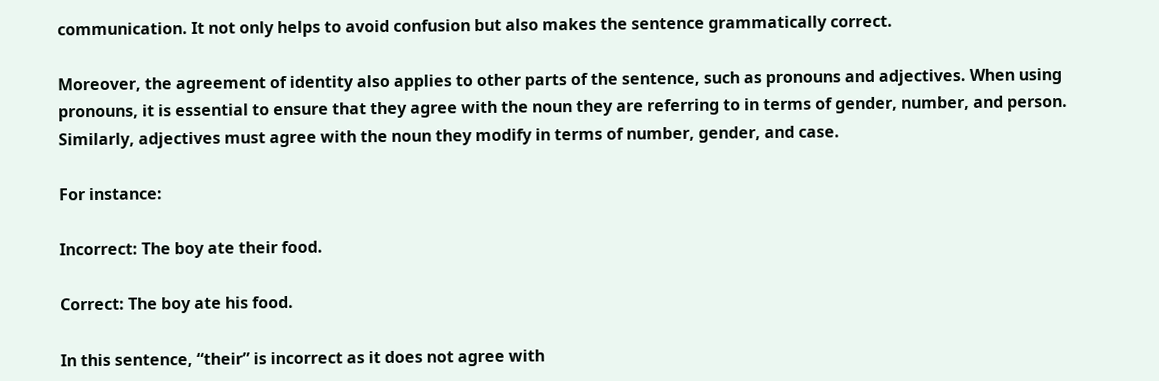communication. It not only helps to avoid confusion but also makes the sentence grammatically correct.

Moreover, the agreement of identity also applies to other parts of the sentence, such as pronouns and adjectives. When using pronouns, it is essential to ensure that they agree with the noun they are referring to in terms of gender, number, and person. Similarly, adjectives must agree with the noun they modify in terms of number, gender, and case.

For instance:

Incorrect: The boy ate their food.

Correct: The boy ate his food.

In this sentence, “their” is incorrect as it does not agree with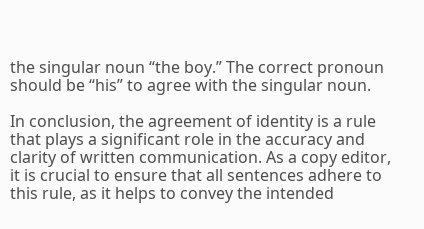the singular noun “the boy.” The correct pronoun should be “his” to agree with the singular noun.

In conclusion, the agreement of identity is a rule that plays a significant role in the accuracy and clarity of written communication. As a copy editor, it is crucial to ensure that all sentences adhere to this rule, as it helps to convey the intended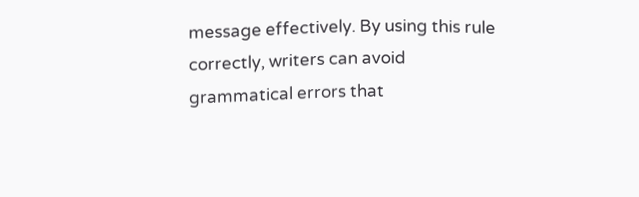message effectively. By using this rule correctly, writers can avoid grammatical errors that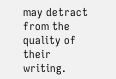may detract from the quality of their writing.